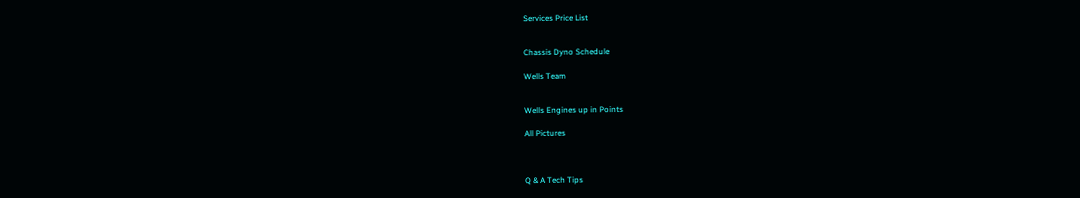Services Price List


Chassis Dyno Schedule

Wells Team


Wells Engines up in Points

All Pictures



Q & A Tech Tips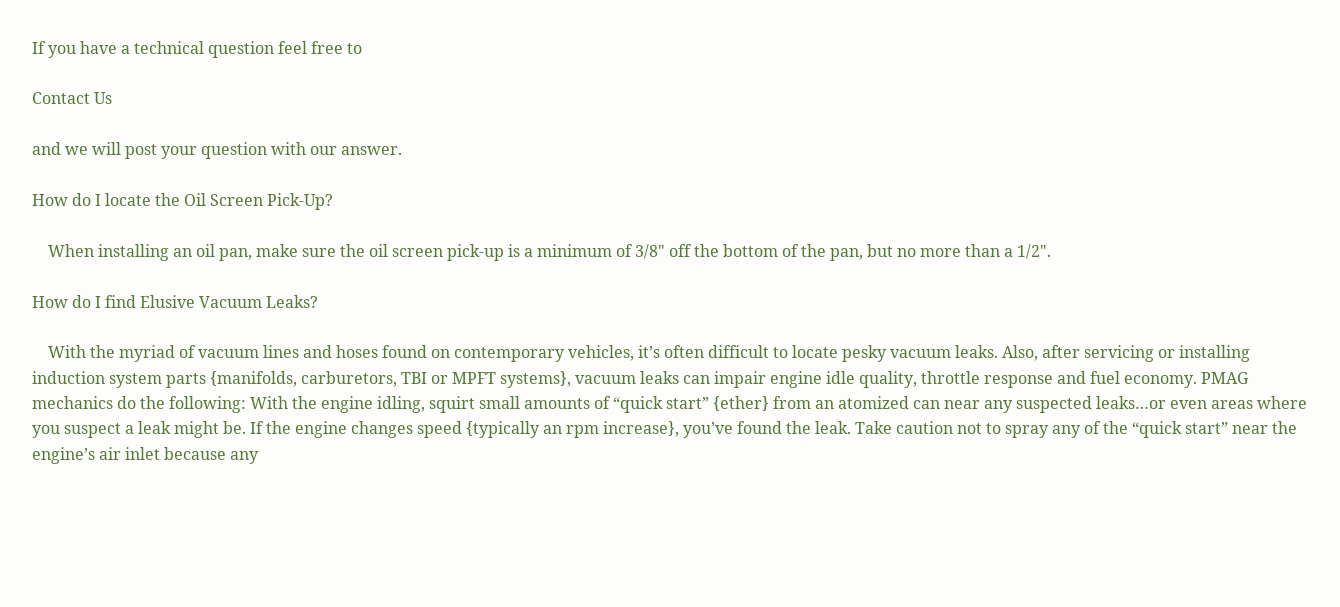If you have a technical question feel free to

Contact Us

and we will post your question with our answer.

How do I locate the Oil Screen Pick-Up?

    When installing an oil pan, make sure the oil screen pick-up is a minimum of 3/8" off the bottom of the pan, but no more than a 1/2".

How do I find Elusive Vacuum Leaks?

    With the myriad of vacuum lines and hoses found on contemporary vehicles, it’s often difficult to locate pesky vacuum leaks. Also, after servicing or installing induction system parts {manifolds, carburetors, TBI or MPFT systems}, vacuum leaks can impair engine idle quality, throttle response and fuel economy. PMAG mechanics do the following: With the engine idling, squirt small amounts of “quick start” {ether} from an atomized can near any suspected leaks…or even areas where you suspect a leak might be. If the engine changes speed {typically an rpm increase}, you’ve found the leak. Take caution not to spray any of the “quick start” near the engine’s air inlet because any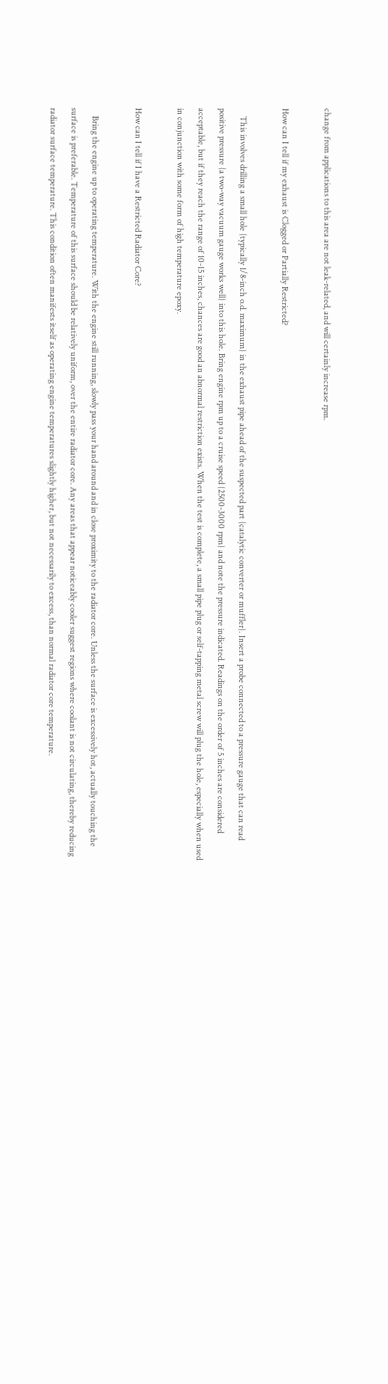change from applications to this area are not leak-related, and will certainly increase rpm.

How can I tell if my exhaust is Clogged or Partially Restricted?

    This involves drilling a small hole {typically 1/8-inch o.d. maximum} in the exhaust pipe ahead of the suspected part {catalytic converter or muffler}. Insert a probe connected to a pressure gauge that can read positive pressure {a two-way vacuum gauge works well} into this hole. Bring engine rpm up to a cruise speed {2500-3000 rpm} and note the pressure indicated. Readings on the order of 5 inches are considered acceptable, but if they reach the range of 10-15 inches, chances are good an abnormal restriction exists. When the test is complete, a small pipe plug or self-tapping metal screw will plug the hole, especially when used in conjunction with some form of high temperature epoxy.

How can I tell if I have a Restricted Radiator Core?

    Bring the engine up to operating temperature. With the engine still running, slowly pass your hand around and in close proximity to the radiator core. Unless the surface is excessively hot, actually touching the surface is preferable. Temperature of this surface should be relatively uniform, over the entire radiator core. Any areas that appear noticeably cooler suggest regions where coolant is not circulating, thereby reducing radiator surface temperature. This condition often manifests itself as operating engine temperatures slightly higher, but not necessarily to excess, than normal radiator core temperature.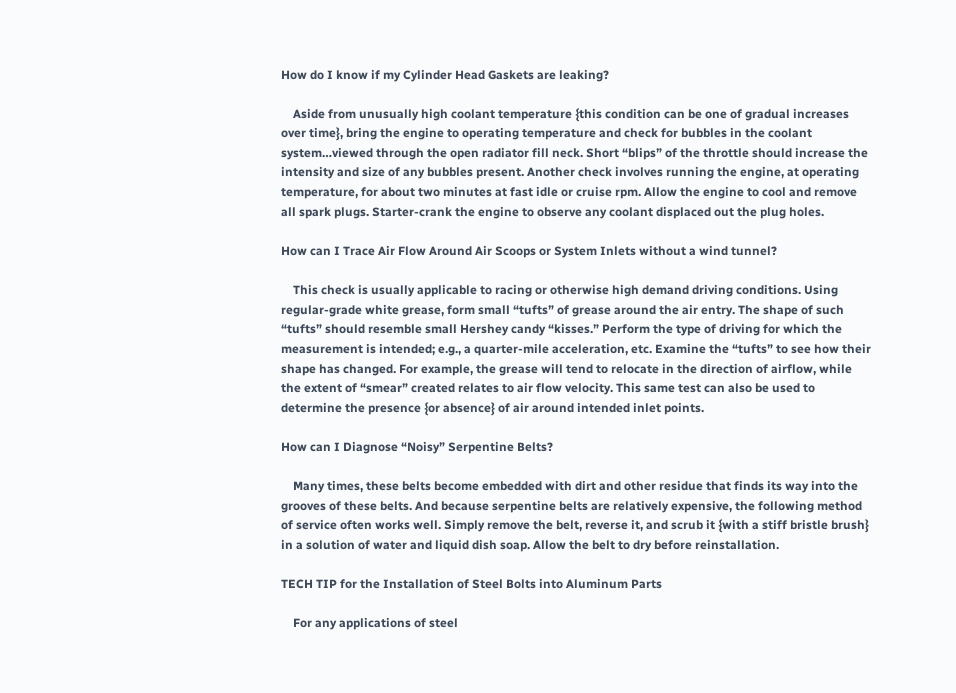How do I know if my Cylinder Head Gaskets are leaking?

    Aside from unusually high coolant temperature {this condition can be one of gradual increases over time}, bring the engine to operating temperature and check for bubbles in the coolant system…viewed through the open radiator fill neck. Short “blips” of the throttle should increase the intensity and size of any bubbles present. Another check involves running the engine, at operating temperature, for about two minutes at fast idle or cruise rpm. Allow the engine to cool and remove all spark plugs. Starter-crank the engine to observe any coolant displaced out the plug holes.

How can I Trace Air Flow Around Air Scoops or System Inlets without a wind tunnel?

    This check is usually applicable to racing or otherwise high demand driving conditions. Using regular-grade white grease, form small “tufts” of grease around the air entry. The shape of such “tufts” should resemble small Hershey candy “kisses.” Perform the type of driving for which the measurement is intended; e.g., a quarter-mile acceleration, etc. Examine the “tufts” to see how their shape has changed. For example, the grease will tend to relocate in the direction of airflow, while the extent of “smear” created relates to air flow velocity. This same test can also be used to determine the presence {or absence} of air around intended inlet points.

How can I Diagnose “Noisy” Serpentine Belts?

    Many times, these belts become embedded with dirt and other residue that finds its way into the grooves of these belts. And because serpentine belts are relatively expensive, the following method of service often works well. Simply remove the belt, reverse it, and scrub it {with a stiff bristle brush} in a solution of water and liquid dish soap. Allow the belt to dry before reinstallation.

TECH TIP for the Installation of Steel Bolts into Aluminum Parts

    For any applications of steel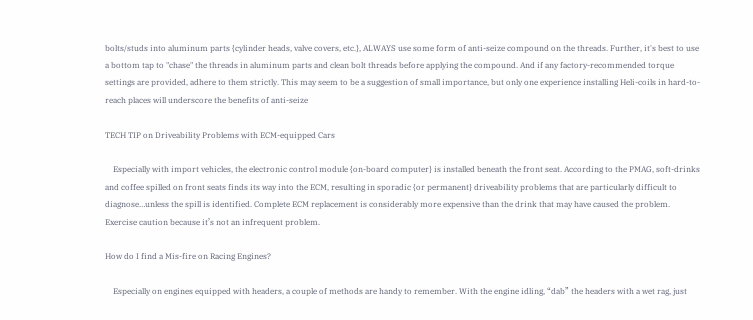bolts/studs into aluminum parts {cylinder heads, valve covers, etc.}, ALWAYS use some form of anti-seize compound on the threads. Further, it's best to use a bottom tap to "chase" the threads in aluminum parts and clean bolt threads before applying the compound. And if any factory-recommended torque settings are provided, adhere to them strictly. This may seem to be a suggestion of small importance, but only one experience installing Heli-coils in hard-to-reach places will underscore the benefits of anti-seize

TECH TIP on Driveability Problems with ECM-equipped Cars

    Especially with import vehicles, the electronic control module {on-board computer} is installed beneath the front seat. According to the PMAG, soft-drinks and coffee spilled on front seats finds its way into the ECM, resulting in sporadic {or permanent} driveability problems that are particularly difficult to diagnose…unless the spill is identified. Complete ECM replacement is considerably more expensive than the drink that may have caused the problem. Exercise caution because it’s not an infrequent problem.

How do I find a Mis-fire on Racing Engines?

    Especially on engines equipped with headers, a couple of methods are handy to remember. With the engine idling, “dab” the headers with a wet rag, just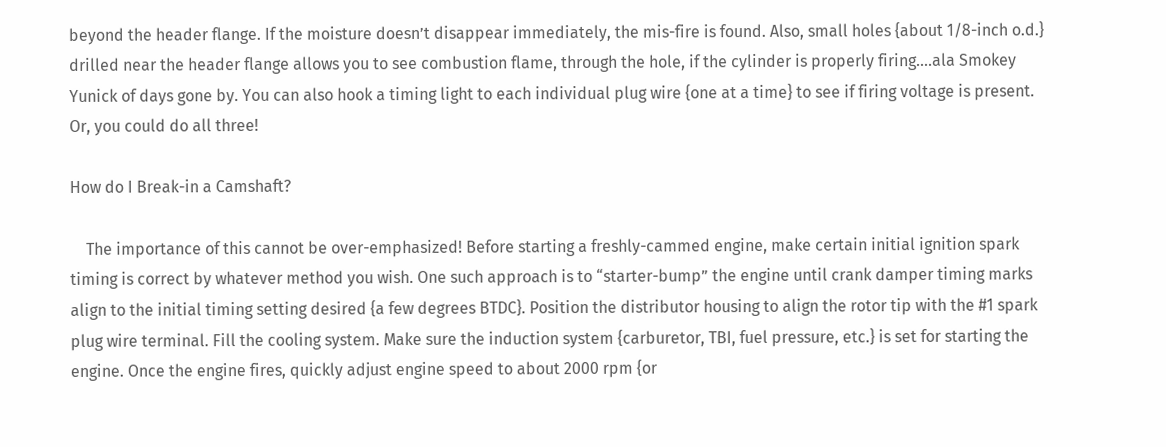beyond the header flange. If the moisture doesn’t disappear immediately, the mis-fire is found. Also, small holes {about 1/8-inch o.d.} drilled near the header flange allows you to see combustion flame, through the hole, if the cylinder is properly firing….ala Smokey Yunick of days gone by. You can also hook a timing light to each individual plug wire {one at a time} to see if firing voltage is present. Or, you could do all three!

How do I Break-in a Camshaft?

    The importance of this cannot be over-emphasized! Before starting a freshly-cammed engine, make certain initial ignition spark timing is correct by whatever method you wish. One such approach is to “starter-bump” the engine until crank damper timing marks align to the initial timing setting desired {a few degrees BTDC}. Position the distributor housing to align the rotor tip with the #1 spark plug wire terminal. Fill the cooling system. Make sure the induction system {carburetor, TBI, fuel pressure, etc.} is set for starting the engine. Once the engine fires, quickly adjust engine speed to about 2000 rpm {or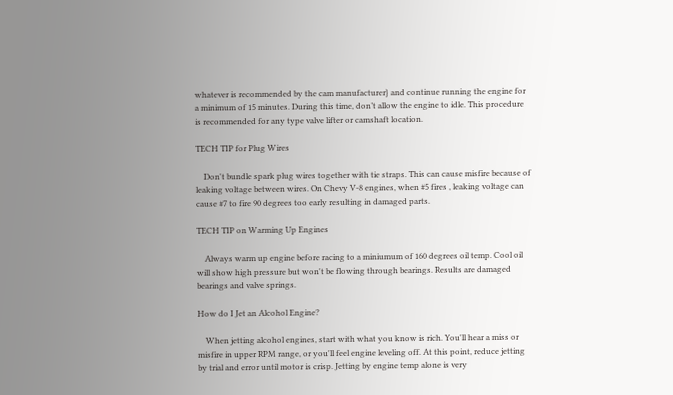whatever is recommended by the cam manufacturer} and continue running the engine for a minimum of 15 minutes. During this time, don’t allow the engine to idle. This procedure is recommended for any type valve lifter or camshaft location.

TECH TIP for Plug Wires

    Don't bundle spark plug wires together with tie straps. This can cause misfire because of leaking voltage between wires. On Chevy V-8 engines, when #5 fires , leaking voltage can cause #7 to fire 90 degrees too early resulting in damaged parts.

TECH TIP on Warming Up Engines

    Always warm up engine before racing to a miniumum of 160 degrees oil temp. Cool oil will show high pressure but won't be flowing through bearings. Results are damaged bearings and valve springs.

How do I Jet an Alcohol Engine?

    When jetting alcohol engines, start with what you know is rich. You'll hear a miss or misfire in upper RPM range, or you'll feel engine leveling off. At this point, reduce jetting by trial and error until motor is crisp. Jetting by engine temp alone is very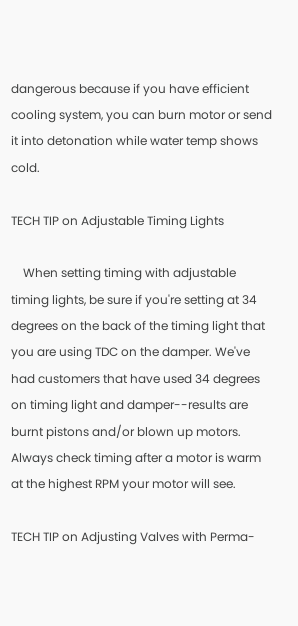dangerous because if you have efficient cooling system, you can burn motor or send it into detonation while water temp shows cold.

TECH TIP on Adjustable Timing Lights

    When setting timing with adjustable timing lights, be sure if you're setting at 34 degrees on the back of the timing light that you are using TDC on the damper. We've had customers that have used 34 degrees on timing light and damper--results are burnt pistons and/or blown up motors. Always check timing after a motor is warm at the highest RPM your motor will see.

TECH TIP on Adjusting Valves with Perma-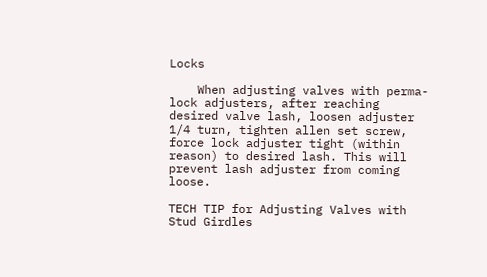Locks

    When adjusting valves with perma-lock adjusters, after reaching desired valve lash, loosen adjuster 1/4 turn, tighten allen set screw, force lock adjuster tight (within reason) to desired lash. This will prevent lash adjuster from coming loose.

TECH TIP for Adjusting Valves with Stud Girdles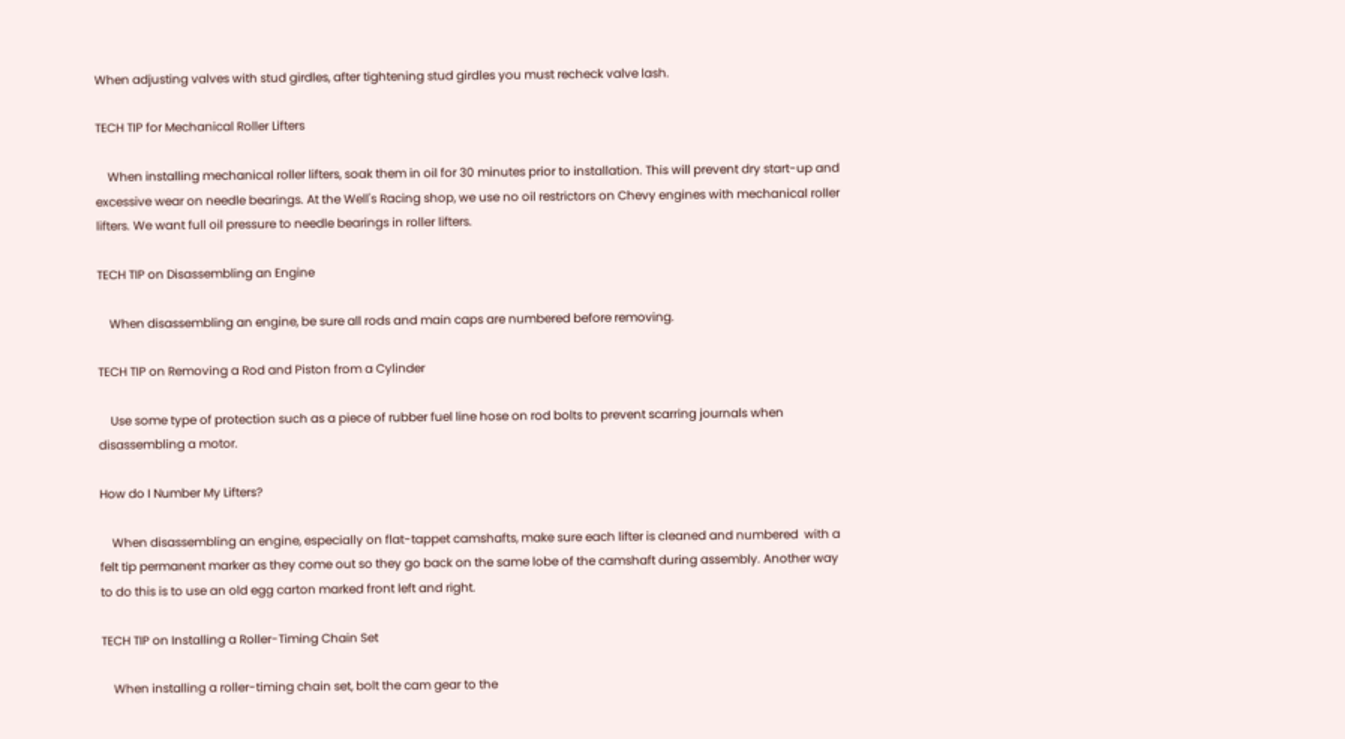When adjusting valves with stud girdles, after tightening stud girdles you must recheck valve lash.

TECH TIP for Mechanical Roller Lifters

    When installing mechanical roller lifters, soak them in oil for 30 minutes prior to installation. This will prevent dry start-up and excessive wear on needle bearings. At the Well's Racing shop, we use no oil restrictors on Chevy engines with mechanical roller lifters. We want full oil pressure to needle bearings in roller lifters.

TECH TIP on Disassembling an Engine

    When disassembling an engine, be sure all rods and main caps are numbered before removing.

TECH TIP on Removing a Rod and Piston from a Cylinder

    Use some type of protection such as a piece of rubber fuel line hose on rod bolts to prevent scarring journals when disassembling a motor.

How do I Number My Lifters?

    When disassembling an engine, especially on flat-tappet camshafts, make sure each lifter is cleaned and numbered  with a felt tip permanent marker as they come out so they go back on the same lobe of the camshaft during assembly. Another way to do this is to use an old egg carton marked front left and right.

TECH TIP on Installing a Roller-Timing Chain Set

    When installing a roller-timing chain set, bolt the cam gear to the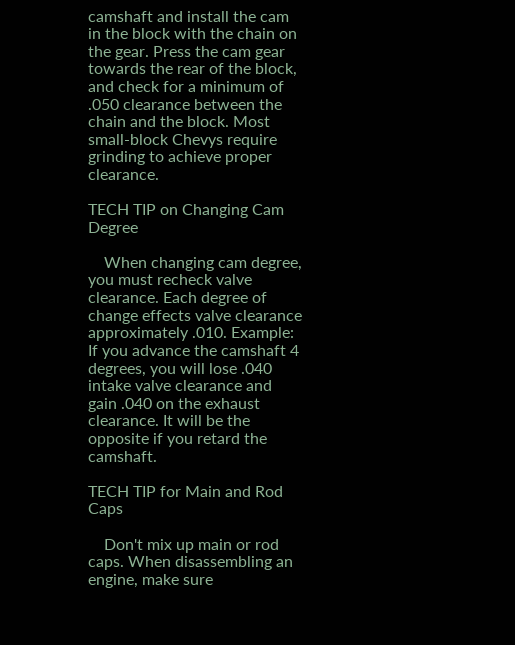camshaft and install the cam in the block with the chain on the gear. Press the cam gear towards the rear of the block, and check for a minimum of .050 clearance between the chain and the block. Most small-block Chevys require grinding to achieve proper clearance.

TECH TIP on Changing Cam Degree

    When changing cam degree, you must recheck valve clearance. Each degree of change effects valve clearance approximately .010. Example: If you advance the camshaft 4 degrees, you will lose .040 intake valve clearance and gain .040 on the exhaust clearance. It will be the opposite if you retard the camshaft.

TECH TIP for Main and Rod Caps

    Don't mix up main or rod caps. When disassembling an engine, make sure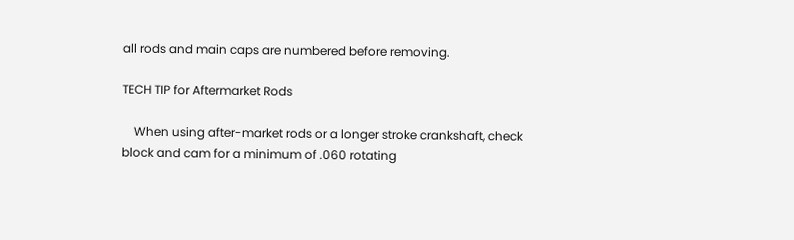all rods and main caps are numbered before removing.

TECH TIP for Aftermarket Rods

    When using after-market rods or a longer stroke crankshaft, check block and cam for a minimum of .060 rotating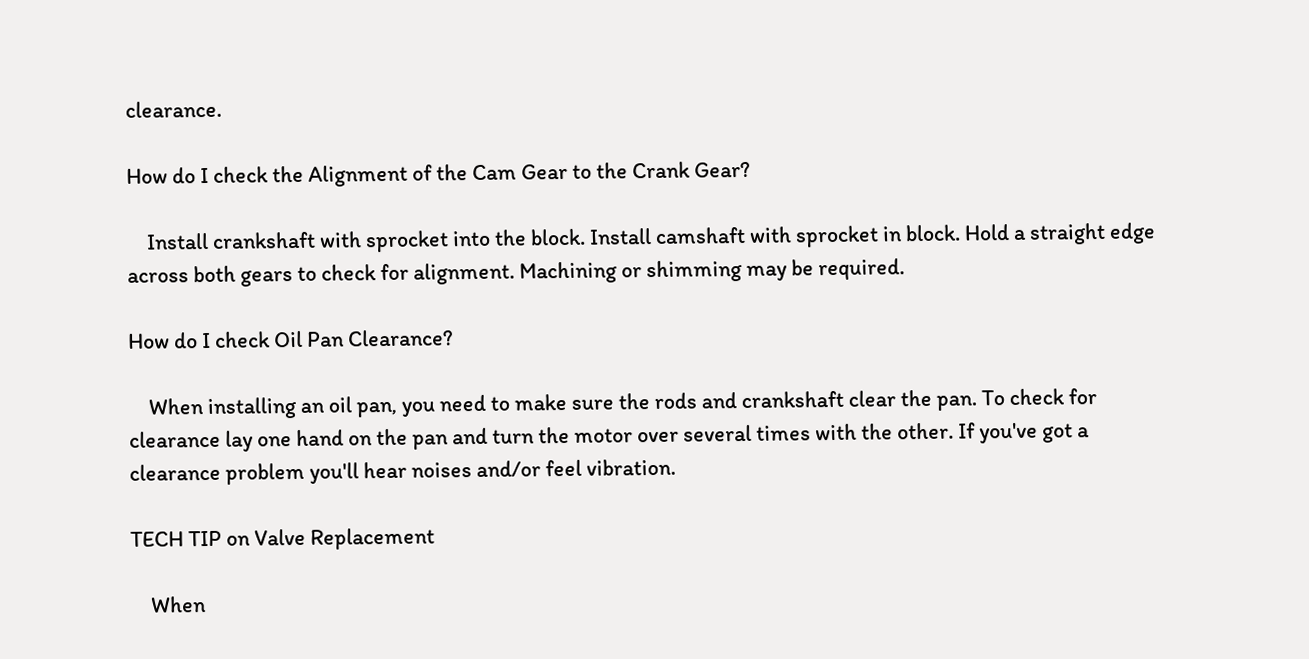clearance.

How do I check the Alignment of the Cam Gear to the Crank Gear?

    Install crankshaft with sprocket into the block. Install camshaft with sprocket in block. Hold a straight edge across both gears to check for alignment. Machining or shimming may be required.

How do I check Oil Pan Clearance?

    When installing an oil pan, you need to make sure the rods and crankshaft clear the pan. To check for clearance lay one hand on the pan and turn the motor over several times with the other. If you've got a clearance problem you'll hear noises and/or feel vibration.

TECH TIP on Valve Replacement

    When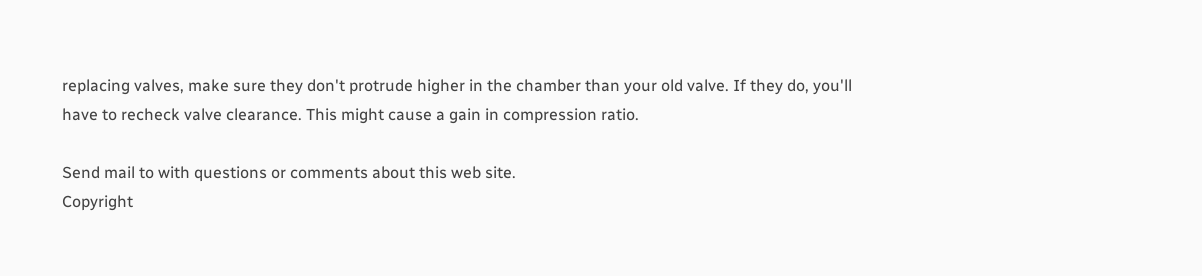replacing valves, make sure they don't protrude higher in the chamber than your old valve. If they do, you'll have to recheck valve clearance. This might cause a gain in compression ratio.

Send mail to with questions or comments about this web site.
Copyright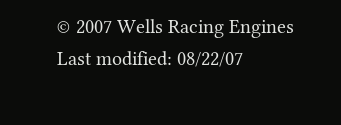© 2007 Wells Racing Engines
Last modified: 08/22/07